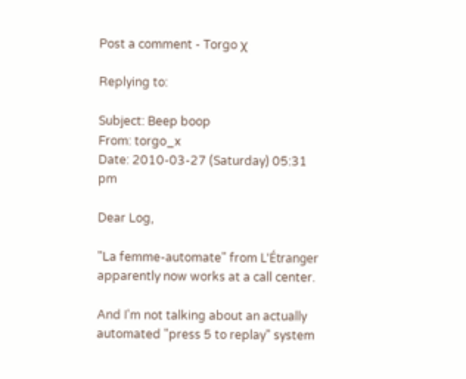Post a comment - Torgo χ

Replying to:

Subject: Beep boop
From: torgo_x
Date: 2010-03-27 (Saturday) 05:31 pm

Dear Log,

"La femme-automate" from L'Étranger apparently now works at a call center.

And I'm not talking about an actually automated "press 5 to replay" system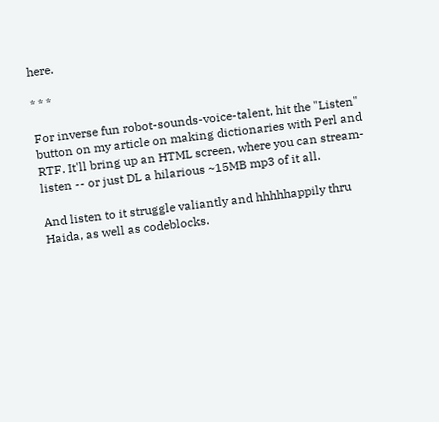here.

* * *

For inverse fun robot-sounds-voice-talent, hit the "Listen" button on my article on making dictionaries with Perl and RTF. It'll bring up an HTML screen, where you can stream-listen -- or just DL a hilarious ~15MB mp3 of it all.

And listen to it struggle valiantly and hhhhhappily thru Haida, as well as codeblocks.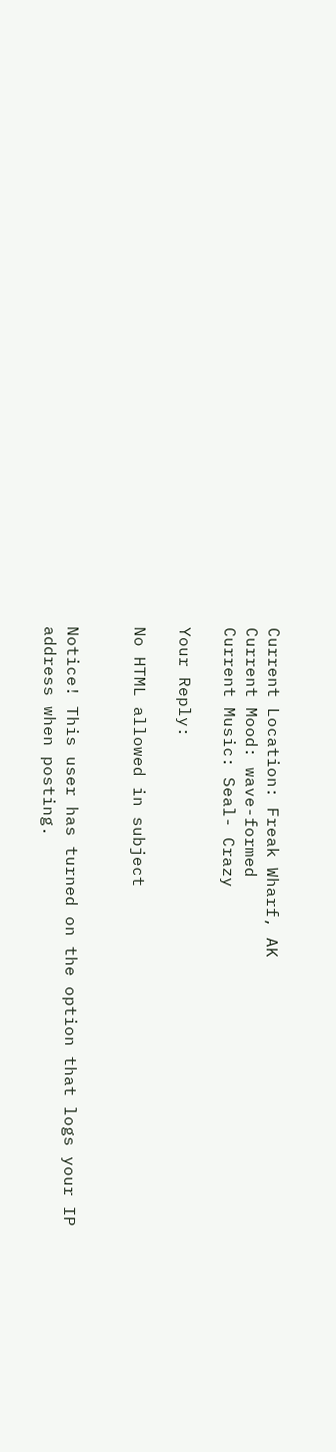Current Location: Freak Wharf, AK
Current Mood: wave-formed
Current Music: Seal- Crazy

Your Reply:

No HTML allowed in subject


Notice! This user has turned on the option that logs your IP address when posting.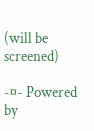(will be screened)

-¤- Powered by